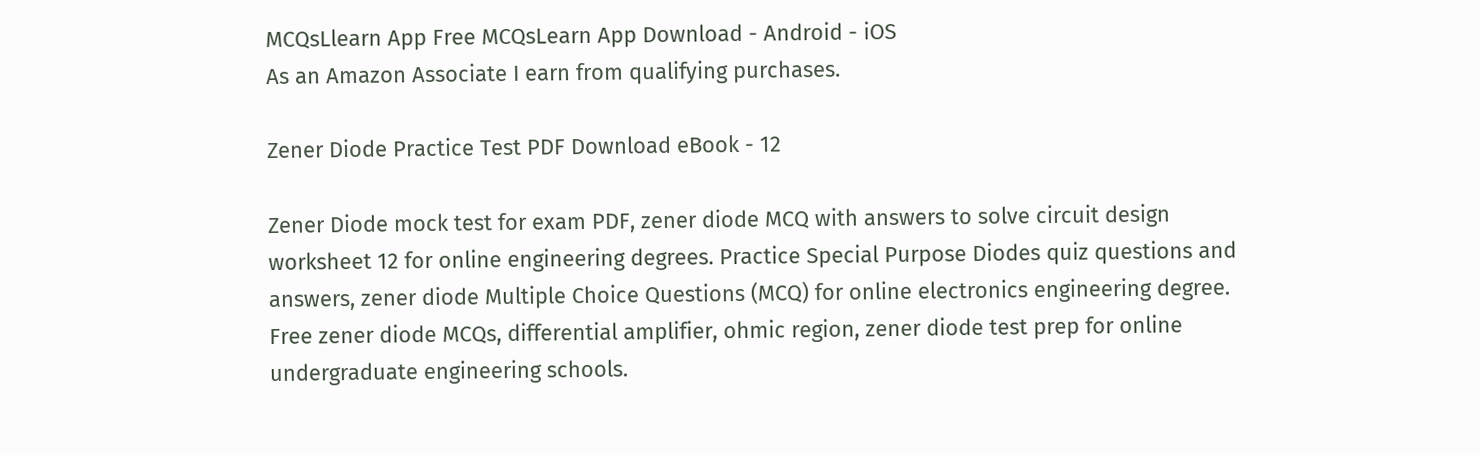MCQsLlearn App Free MCQsLearn App Download - Android - iOS
As an Amazon Associate I earn from qualifying purchases.

Zener Diode Practice Test PDF Download eBook - 12

Zener Diode mock test for exam PDF, zener diode MCQ with answers to solve circuit design worksheet 12 for online engineering degrees. Practice Special Purpose Diodes quiz questions and answers, zener diode Multiple Choice Questions (MCQ) for online electronics engineering degree. Free zener diode MCQs, differential amplifier, ohmic region, zener diode test prep for online undergraduate engineering schools.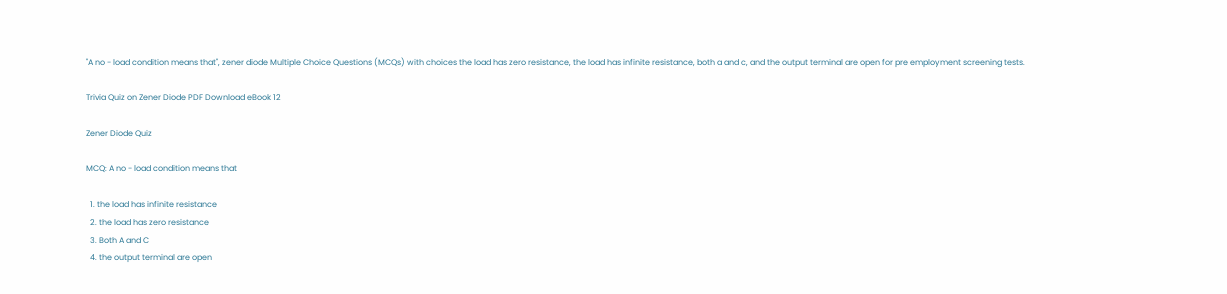"A no - load condition means that", zener diode Multiple Choice Questions (MCQs) with choices the load has zero resistance, the load has infinite resistance, both a and c, and the output terminal are open for pre employment screening tests.

Trivia Quiz on Zener Diode PDF Download eBook 12

Zener Diode Quiz

MCQ: A no - load condition means that

  1. the load has infinite resistance
  2. the load has zero resistance
  3. Both A and C
  4. the output terminal are open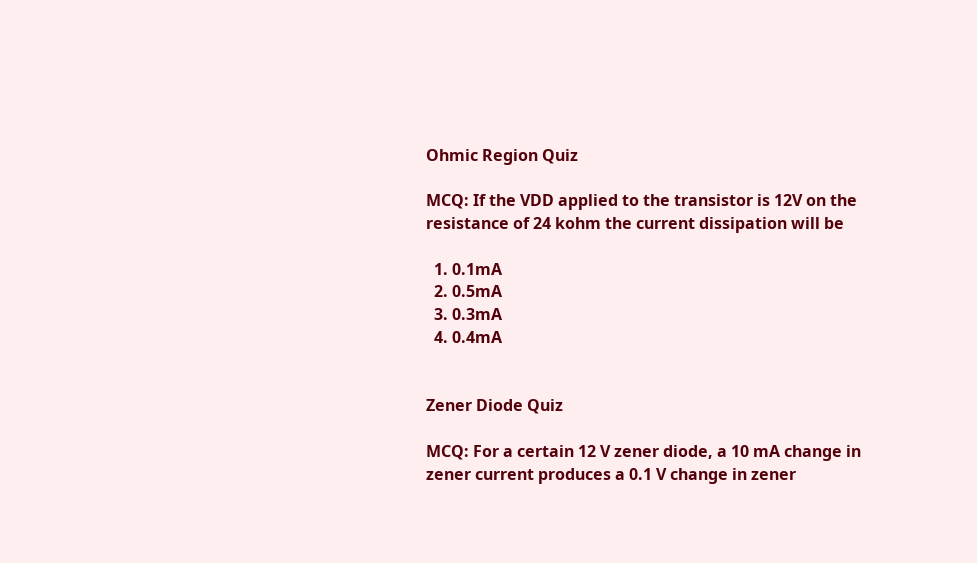Ohmic Region Quiz

MCQ: If the VDD applied to the transistor is 12V on the resistance of 24 kohm the current dissipation will be

  1. 0.1mA
  2. 0.5mA
  3. 0.3mA
  4. 0.4mA


Zener Diode Quiz

MCQ: For a certain 12 V zener diode, a 10 mA change in zener current produces a 0.1 V change in zener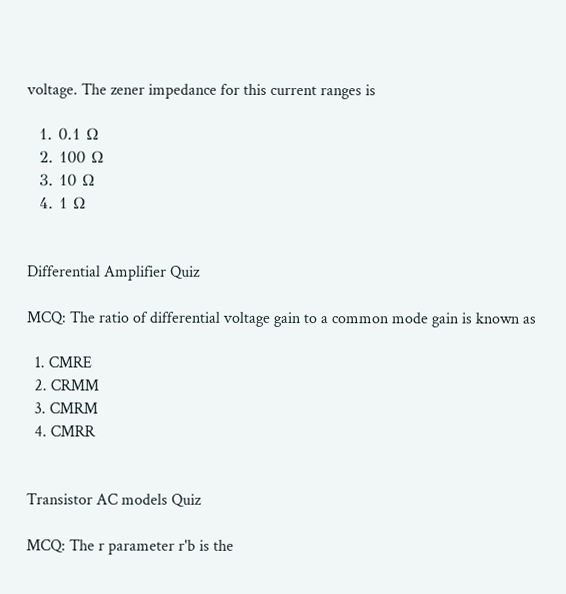voltage. The zener impedance for this current ranges is

  1. 0.1 Ω
  2. 100 Ω
  3. 10 Ω
  4. 1 Ω


Differential Amplifier Quiz

MCQ: The ratio of differential voltage gain to a common mode gain is known as

  1. CMRE
  2. CRMM
  3. CMRM
  4. CMRR


Transistor AC models Quiz

MCQ: The r parameter r'b is the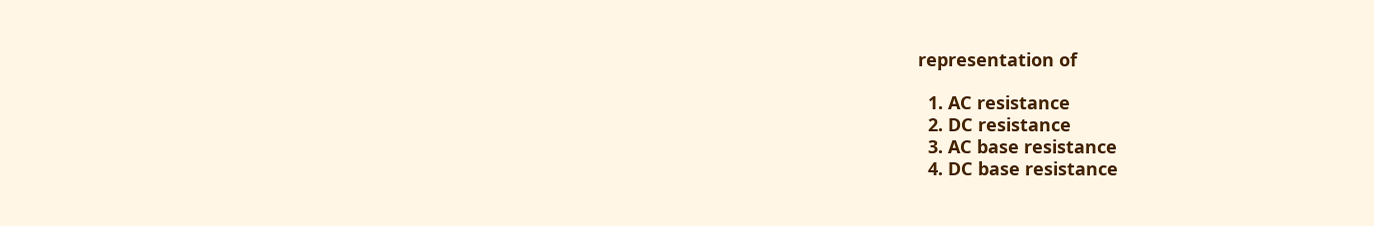representation of

  1. AC resistance
  2. DC resistance
  3. AC base resistance
  4. DC base resistance